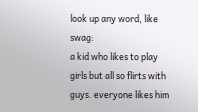look up any word, like swag:
a kid who likes to play girls but all so flirts with guys. everyone likes him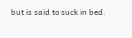but is said to suck in bed.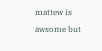mattew is awsome but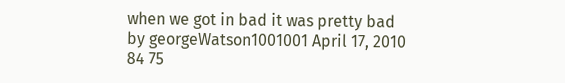when we got in bad it was pretty bad
by georgeWatson1001001 April 17, 2010
84 75